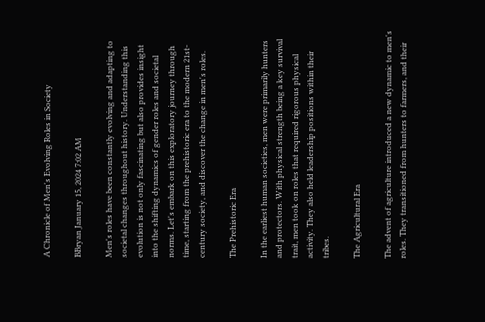A Chronicle of Men's Evolving Roles in Society

BBryan January 15, 2024 7:02 AM

Men's roles have been constantly evolving and adapting to societal changes throughout history. Understanding this evolution is not only fascinating but also provides insight into the shifting dynamics of gender roles and societal norms. Let's embark on this exploratory journey through time, starting from the prehistoric era to the modern 21st-century society, and discover the change in men's roles.

The Prehistoric Era

In the earliest human societies, men were primarily hunters and protectors. With physical strength being a key survival trait, men took on roles that required rigorous physical activity. They also held leadership positions within their tribes.

The Agricultural Era

The advent of agriculture introduced a new dynamic to men's roles. They transitioned from hunters to farmers, and their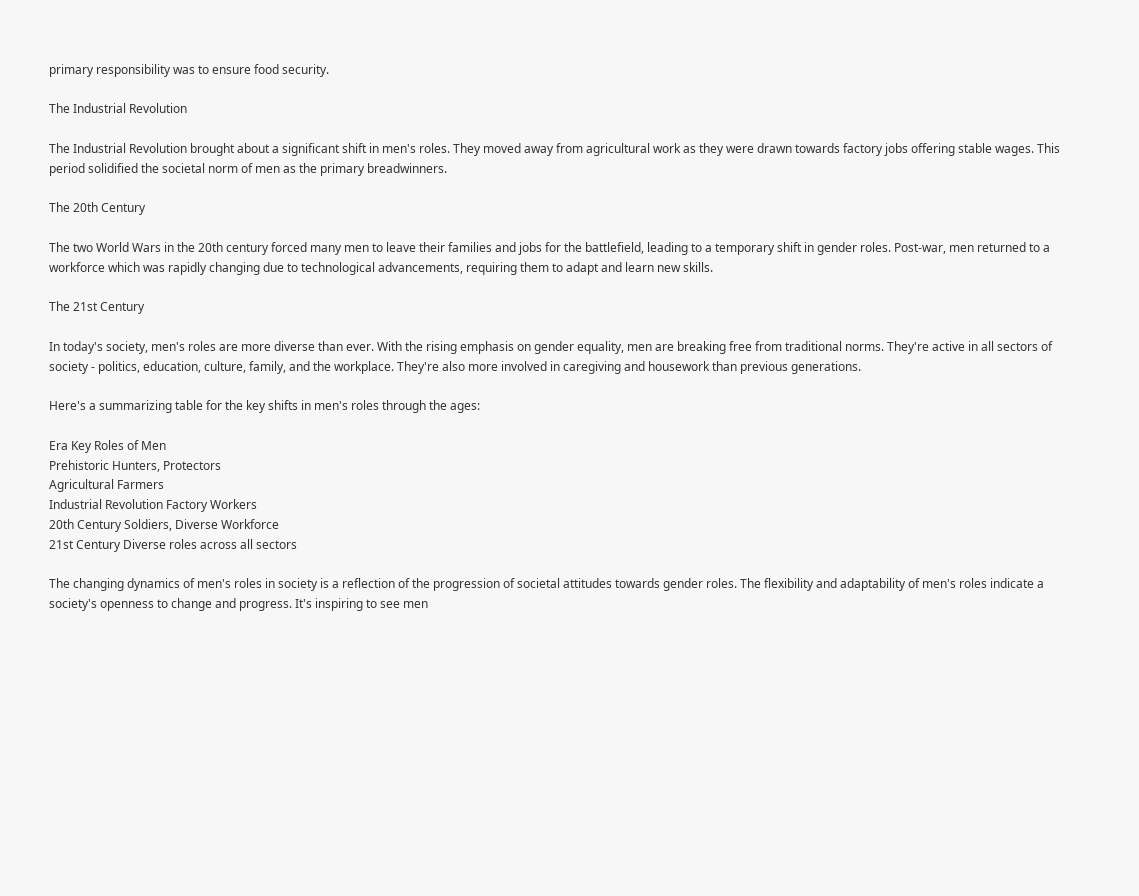primary responsibility was to ensure food security.

The Industrial Revolution

The Industrial Revolution brought about a significant shift in men's roles. They moved away from agricultural work as they were drawn towards factory jobs offering stable wages. This period solidified the societal norm of men as the primary breadwinners.

The 20th Century

The two World Wars in the 20th century forced many men to leave their families and jobs for the battlefield, leading to a temporary shift in gender roles. Post-war, men returned to a workforce which was rapidly changing due to technological advancements, requiring them to adapt and learn new skills.

The 21st Century

In today's society, men's roles are more diverse than ever. With the rising emphasis on gender equality, men are breaking free from traditional norms. They're active in all sectors of society - politics, education, culture, family, and the workplace. They're also more involved in caregiving and housework than previous generations.

Here's a summarizing table for the key shifts in men's roles through the ages:

Era Key Roles of Men
Prehistoric Hunters, Protectors
Agricultural Farmers
Industrial Revolution Factory Workers
20th Century Soldiers, Diverse Workforce
21st Century Diverse roles across all sectors

The changing dynamics of men's roles in society is a reflection of the progression of societal attitudes towards gender roles. The flexibility and adaptability of men's roles indicate a society's openness to change and progress. It's inspiring to see men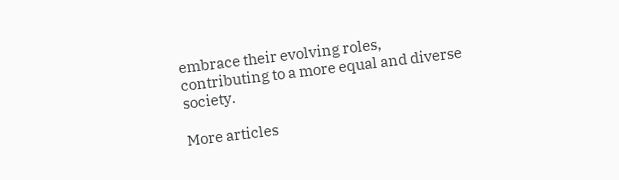embrace their evolving roles, contributing to a more equal and diverse society.

More articles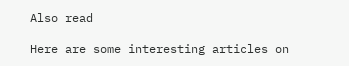Also read

Here are some interesting articles on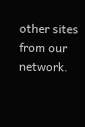other sites from our network.